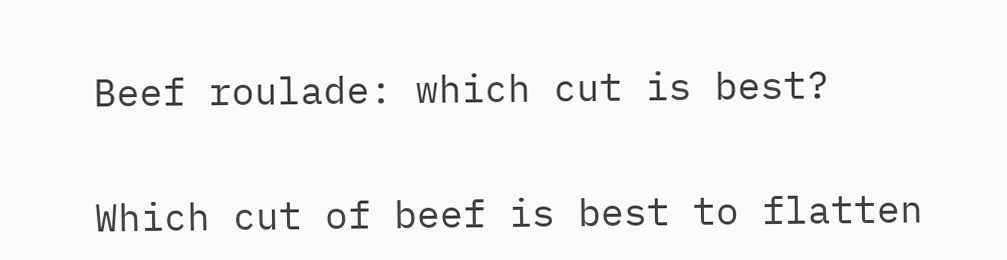Beef roulade: which cut is best?


Which cut of beef is best to flatten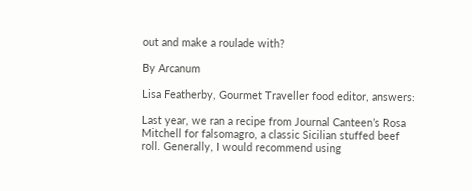out and make a roulade with?

By Arcanum

Lisa Featherby, Gourmet Traveller food editor, answers:

Last year, we ran a recipe from Journal Canteen’s Rosa Mitchell for falsomagro, a classic Sicilian stuffed beef roll. Generally, I would recommend using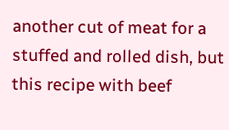another cut of meat for a stuffed and rolled dish, but this recipe with beef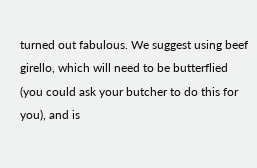turned out fabulous. We suggest using beef girello, which will need to be butterflied (you could ask your butcher to do this for you), and is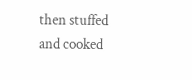then stuffed and cooked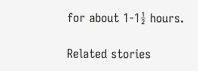for about 1-1½ hours.

Related stories